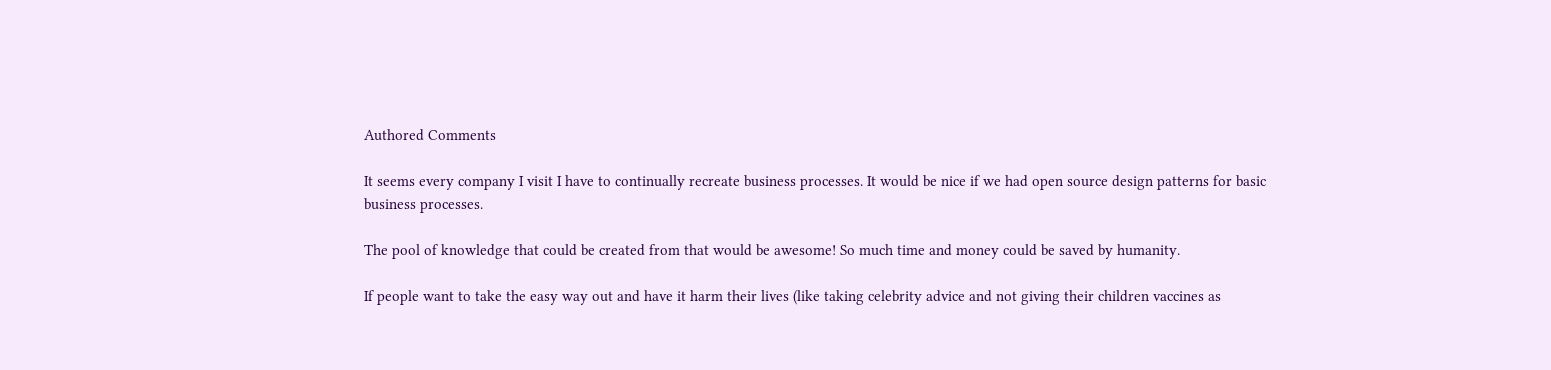Authored Comments

It seems every company I visit I have to continually recreate business processes. It would be nice if we had open source design patterns for basic business processes.

The pool of knowledge that could be created from that would be awesome! So much time and money could be saved by humanity.

If people want to take the easy way out and have it harm their lives (like taking celebrity advice and not giving their children vaccines as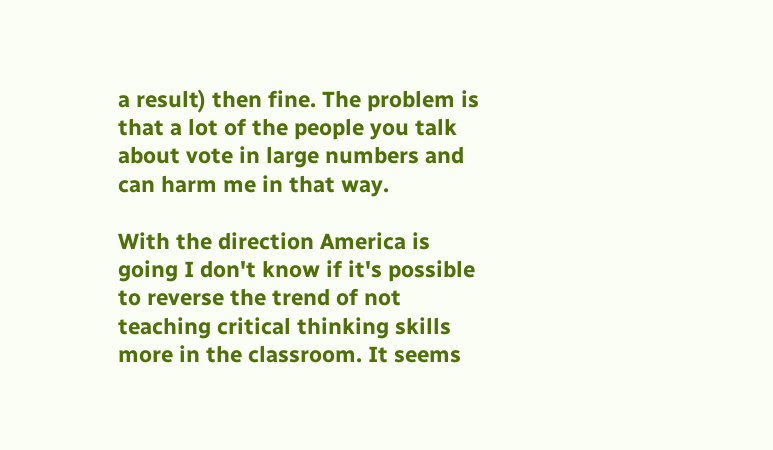a result) then fine. The problem is that a lot of the people you talk about vote in large numbers and can harm me in that way.

With the direction America is going I don't know if it's possible to reverse the trend of not teaching critical thinking skills more in the classroom. It seems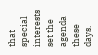that special interests set the agenda these days.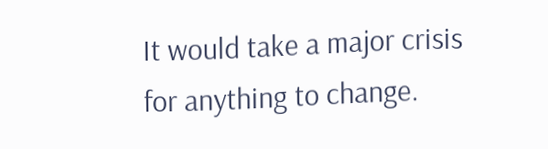It would take a major crisis for anything to change.